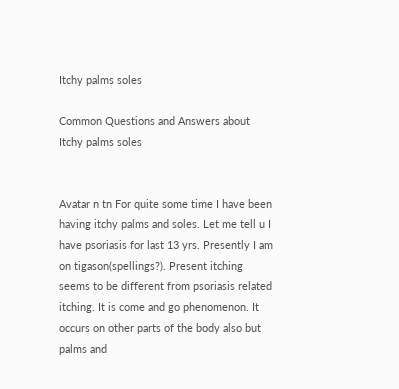Itchy palms soles

Common Questions and Answers about Itchy palms soles


Avatar n tn For quite some time I have been having itchy palms and soles. Let me tell u I have psoriasis for last 13 yrs. Presently I am on tigason(spellings?). Present itching seems to be different from psoriasis related itching. It is come and go phenomenon. It occurs on other parts of the body also but palms and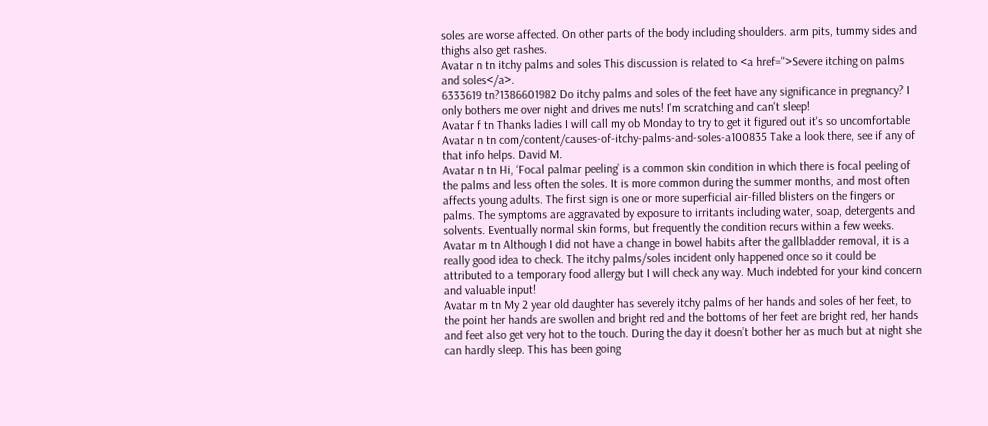soles are worse affected. On other parts of the body including shoulders. arm pits, tummy sides and thighs also get rashes.
Avatar n tn itchy palms and soles This discussion is related to <a href=''>Severe itching on palms and soles</a>.
6333619 tn?1386601982 Do itchy palms and soles of the feet have any significance in pregnancy? I only bothers me over night and drives me nuts! I'm scratching and can't sleep!
Avatar f tn Thanks ladies I will call my ob Monday to try to get it figured out it's so uncomfortable
Avatar n tn com/content/causes-of-itchy-palms-and-soles-a100835 Take a look there, see if any of that info helps. David M.
Avatar n tn Hi, ‘Focal palmar peeling’ is a common skin condition in which there is focal peeling of the palms and less often the soles. It is more common during the summer months, and most often affects young adults. The first sign is one or more superficial air-filled blisters on the fingers or palms. The symptoms are aggravated by exposure to irritants including water, soap, detergents and solvents. Eventually normal skin forms, but frequently the condition recurs within a few weeks.
Avatar m tn Although I did not have a change in bowel habits after the gallbladder removal, it is a really good idea to check. The itchy palms/soles incident only happened once so it could be attributed to a temporary food allergy but I will check any way. Much indebted for your kind concern and valuable input!
Avatar m tn My 2 year old daughter has severely itchy palms of her hands and soles of her feet, to the point her hands are swollen and bright red and the bottoms of her feet are bright red, her hands and feet also get very hot to the touch. During the day it doesn’t bother her as much but at night she can hardly sleep. This has been going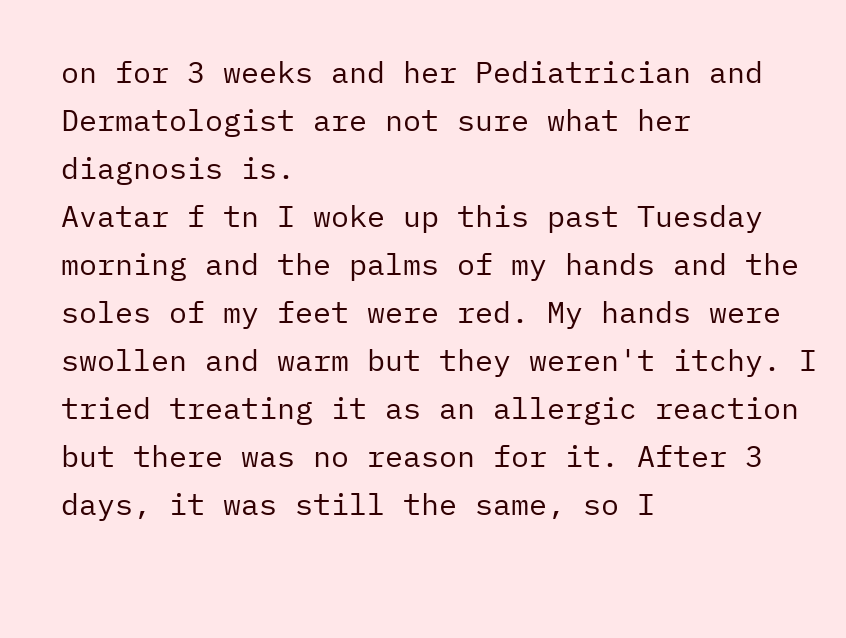on for 3 weeks and her Pediatrician and Dermatologist are not sure what her diagnosis is.
Avatar f tn I woke up this past Tuesday morning and the palms of my hands and the soles of my feet were red. My hands were swollen and warm but they weren't itchy. I tried treating it as an allergic reaction but there was no reason for it. After 3 days, it was still the same, so I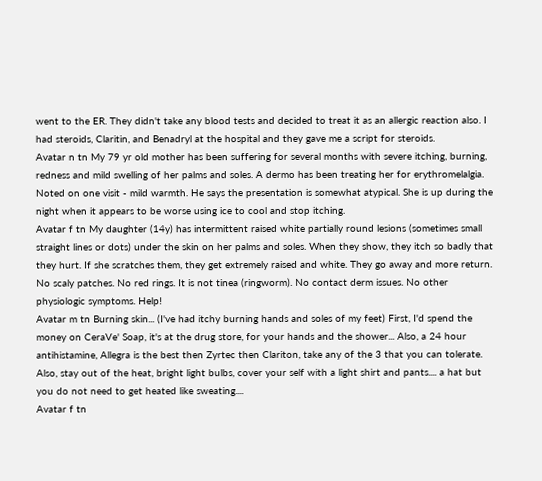went to the ER. They didn't take any blood tests and decided to treat it as an allergic reaction also. I had steroids, Claritin, and Benadryl at the hospital and they gave me a script for steroids.
Avatar n tn My 79 yr old mother has been suffering for several months with severe itching, burning, redness and mild swelling of her palms and soles. A dermo has been treating her for erythromelalgia. Noted on one visit - mild warmth. He says the presentation is somewhat atypical. She is up during the night when it appears to be worse using ice to cool and stop itching.
Avatar f tn My daughter (14y) has intermittent raised white partially round lesions (sometimes small straight lines or dots) under the skin on her palms and soles. When they show, they itch so badly that they hurt. If she scratches them, they get extremely raised and white. They go away and more return. No scaly patches. No red rings. It is not tinea (ringworm). No contact derm issues. No other physiologic symptoms. Help!
Avatar m tn Burning skin... (I've had itchy burning hands and soles of my feet) First, I'd spend the money on CeraVe' Soap, it's at the drug store, for your hands and the shower... Also, a 24 hour antihistamine, Allegra is the best then Zyrtec then Clariton, take any of the 3 that you can tolerate. Also, stay out of the heat, bright light bulbs, cover your self with a light shirt and pants.... a hat but you do not need to get heated like sweating....
Avatar f tn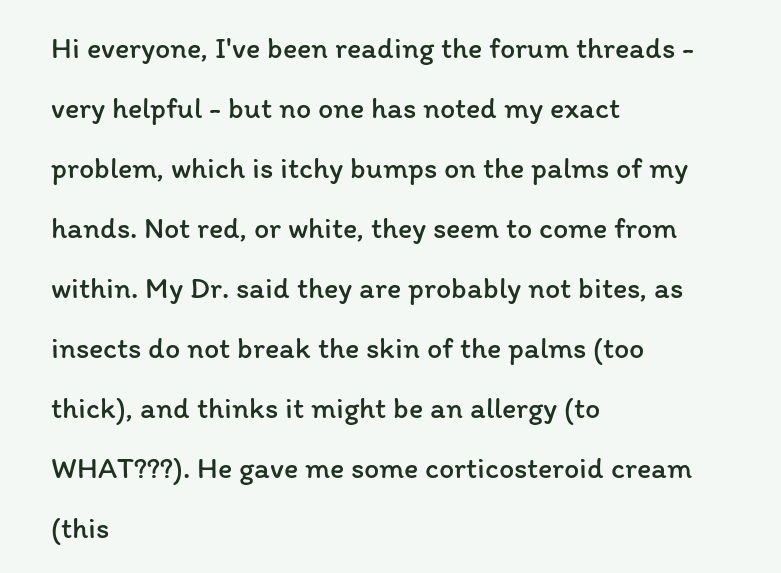Hi everyone, I've been reading the forum threads - very helpful - but no one has noted my exact problem, which is itchy bumps on the palms of my hands. Not red, or white, they seem to come from within. My Dr. said they are probably not bites, as insects do not break the skin of the palms (too thick), and thinks it might be an allergy (to WHAT???). He gave me some corticosteroid cream (this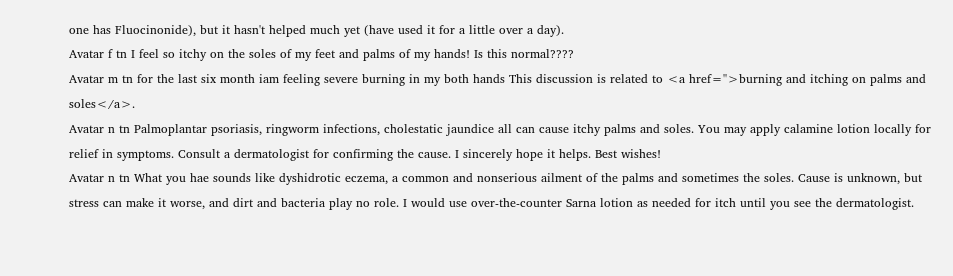one has Fluocinonide), but it hasn't helped much yet (have used it for a little over a day).
Avatar f tn I feel so itchy on the soles of my feet and palms of my hands! Is this normal????
Avatar m tn for the last six month iam feeling severe burning in my both hands This discussion is related to <a href=''>burning and itching on palms and soles</a>.
Avatar n tn Palmoplantar psoriasis, ringworm infections, cholestatic jaundice all can cause itchy palms and soles. You may apply calamine lotion locally for relief in symptoms. Consult a dermatologist for confirming the cause. I sincerely hope it helps. Best wishes!
Avatar n tn What you hae sounds like dyshidrotic eczema, a common and nonserious ailment of the palms and sometimes the soles. Cause is unknown, but stress can make it worse, and dirt and bacteria play no role. I would use over-the-counter Sarna lotion as needed for itch until you see the dermatologist.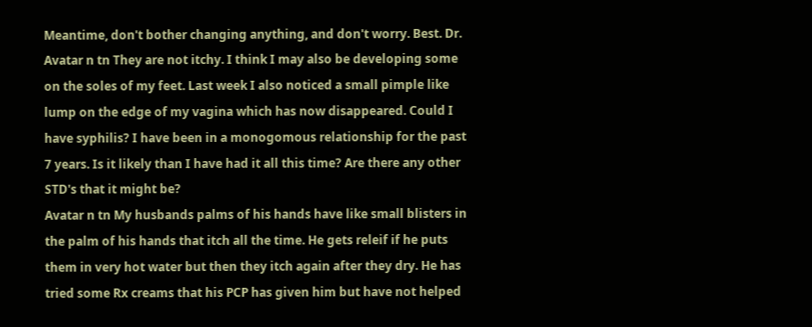Meantime, don't bother changing anything, and don't worry. Best. Dr.
Avatar n tn They are not itchy. I think I may also be developing some on the soles of my feet. Last week I also noticed a small pimple like lump on the edge of my vagina which has now disappeared. Could I have syphilis? I have been in a monogomous relationship for the past 7 years. Is it likely than I have had it all this time? Are there any other STD's that it might be?
Avatar n tn My husbands palms of his hands have like small blisters in the palm of his hands that itch all the time. He gets releif if he puts them in very hot water but then they itch again after they dry. He has tried some Rx creams that his PCP has given him but have not helped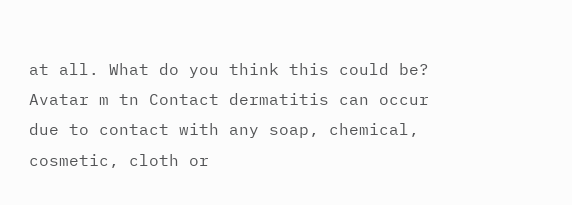at all. What do you think this could be?
Avatar m tn Contact dermatitis can occur due to contact with any soap, chemical, cosmetic, cloth or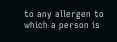to any allergen to which a person is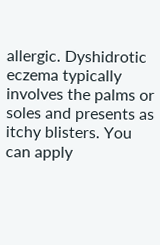allergic. Dyshidrotic eczema typically involves the palms or soles and presents as itchy blisters. You can apply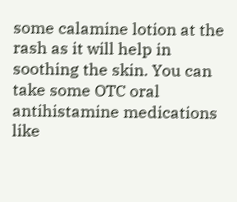some calamine lotion at the rash as it will help in soothing the skin. You can take some OTC oral antihistamine medications like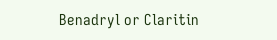Benadryl or Claritin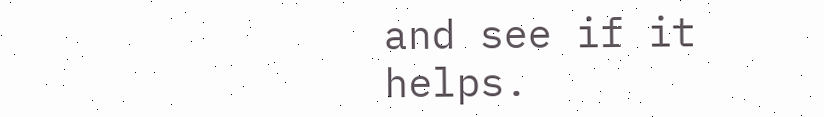and see if it helps.